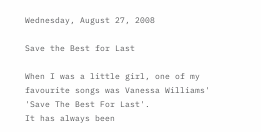Wednesday, August 27, 2008

Save the Best for Last

When I was a little girl, one of my favourite songs was Vanessa Williams' 'Save The Best For Last'.
It has always been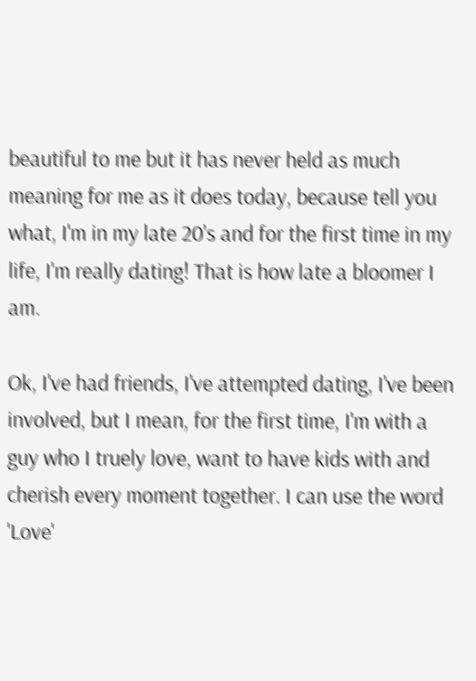beautiful to me but it has never held as much meaning for me as it does today, because tell you what, I'm in my late 20's and for the first time in my life, I'm really dating! That is how late a bloomer I am.

Ok, I've had friends, I've attempted dating, I've been involved, but I mean, for the first time, I'm with a guy who I truely love, want to have kids with and cherish every moment together. I can use the word 'Love'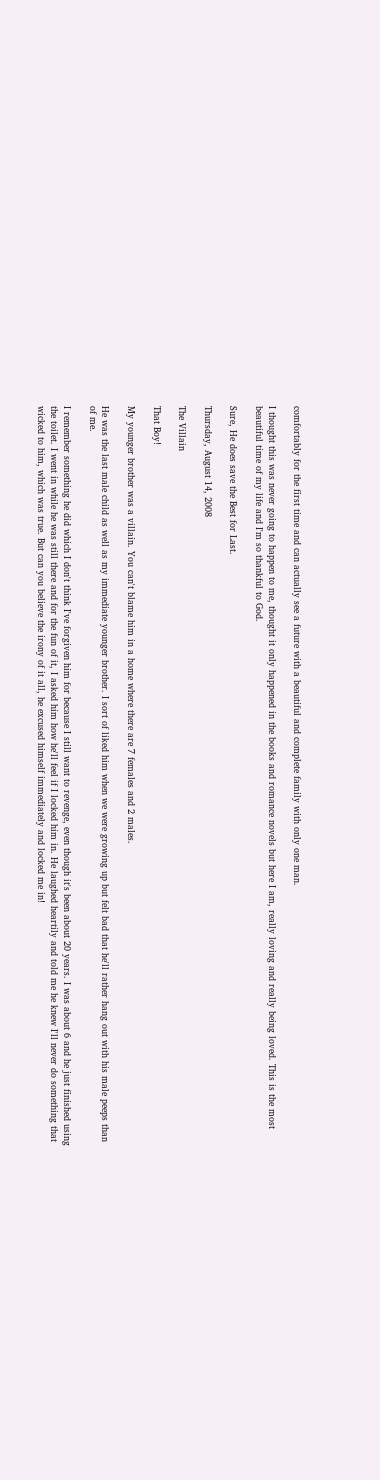comfortably for the first time and can actually see a future with a beautiful and complete family with only one man.

I thought this was never going to happen to me, thought it only happened in the books and romance novels but here I am, really loving and really being loved. This is the most beautiful time of my life and I'm so thankful to God.

Sure, He does save the Best for Last.

Thursday, August 14, 2008

The Villain

That Boy!

My younger brother was a villain. You can't blame him in a home where there are 7 females and 2 males.

He was the last male child as well as my immediate younger brother. I sort of liked him when we were growing up but felt bad that he'll rather hang out with his male peeps than of me.

I remember something he did which I don't think I've forgiven him for because I still want to revenge, even though it's been about 20 years. I was about 6 and he just finished using the toilet. I went in while he was still there and for the fun of it, I asked him how he'll feel if I locked him in. He laughed heartily and told me he knew I'll never do something that wicked to him, which was true. But can you believe the irony of it all, he excused himself immediately and locked me in!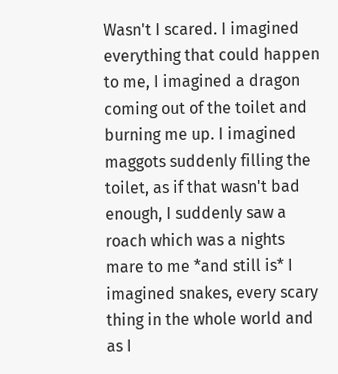Wasn't I scared. I imagined everything that could happen to me, I imagined a dragon coming out of the toilet and burning me up. I imagined maggots suddenly filling the toilet, as if that wasn't bad enough, I suddenly saw a roach which was a nights mare to me *and still is* I imagined snakes, every scary thing in the whole world and as I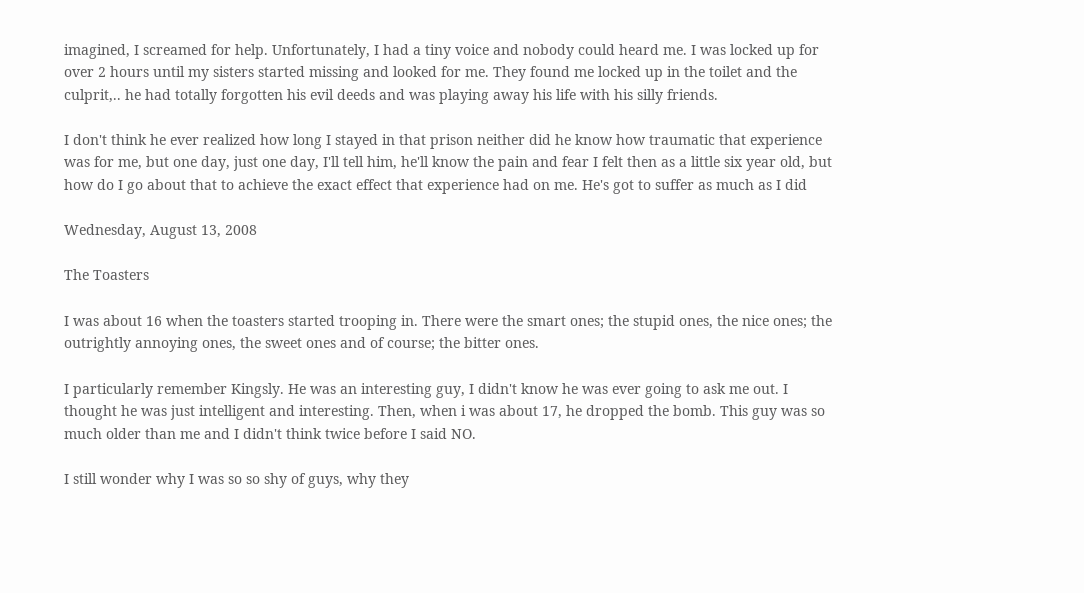imagined, I screamed for help. Unfortunately, I had a tiny voice and nobody could heard me. I was locked up for over 2 hours until my sisters started missing and looked for me. They found me locked up in the toilet and the culprit,.. he had totally forgotten his evil deeds and was playing away his life with his silly friends.

I don't think he ever realized how long I stayed in that prison neither did he know how traumatic that experience was for me, but one day, just one day, I'll tell him, he'll know the pain and fear I felt then as a little six year old, but how do I go about that to achieve the exact effect that experience had on me. He's got to suffer as much as I did

Wednesday, August 13, 2008

The Toasters

I was about 16 when the toasters started trooping in. There were the smart ones; the stupid ones, the nice ones; the outrightly annoying ones, the sweet ones and of course; the bitter ones.

I particularly remember Kingsly. He was an interesting guy, I didn't know he was ever going to ask me out. I thought he was just intelligent and interesting. Then, when i was about 17, he dropped the bomb. This guy was so much older than me and I didn't think twice before I said NO.

I still wonder why I was so so shy of guys, why they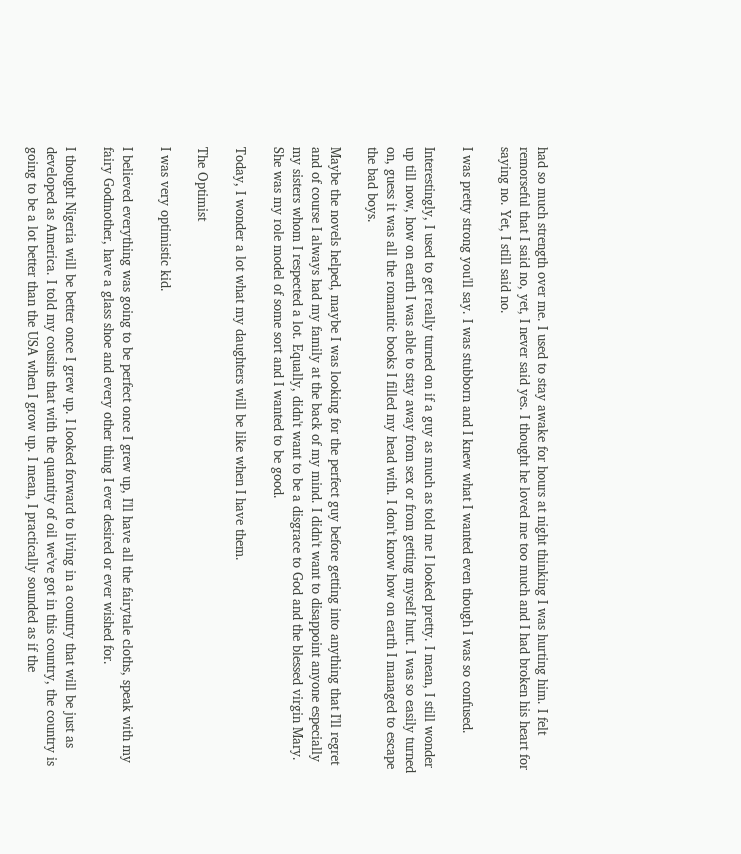had so much strength over me. I used to stay awake for hours at night thinking I was hurting him. I felt remorseful that I said no, yet, I never said yes. I thought he loved me too much and I had broken his heart for saying no. Yet, I still said no.

I was pretty strong you'll say. I was stubborn and I knew what I wanted even though I was so confused.

Interestingly, I used to get really turned on if a guy as much as told me I looked pretty. I mean, I still wonder up till now, how on earth I was able to stay away from sex or from getting myself hurt. I was so easily turned on, guess it was all the romantic books I filled my head with. I don't know how on earth I managed to escape the bad boys.

Maybe the novels helped, maybe I was looking for the perfect guy before getting into anything that I'll regret and of course I always had my family at the back of my mind. I didn't want to disappoint anyone especially my sisters whom I respected a lot. Equally, didn't want to be a disgrace to God and the blessed virgin Mary. She was my role model of some sort and I wanted to be good.

Today, I wonder a lot what my daughters will be like when I have them.

The Optimist

I was very optimistic kid.

I believed everything was going to be perfect once I grew up, I'll have all the fairytale cloths, speak with my fairy Godmother, have a glass shoe and every other thing I ever desired or ever wished for.

I thought Nigeria will be better once I grew up. I looked forward to living in a country that will be just as developed as America. I told my cousins that with the quantity of oil we've got in this country, the country is going to be a lot better than the USA when I grow up. I mean, I practically sounded as if the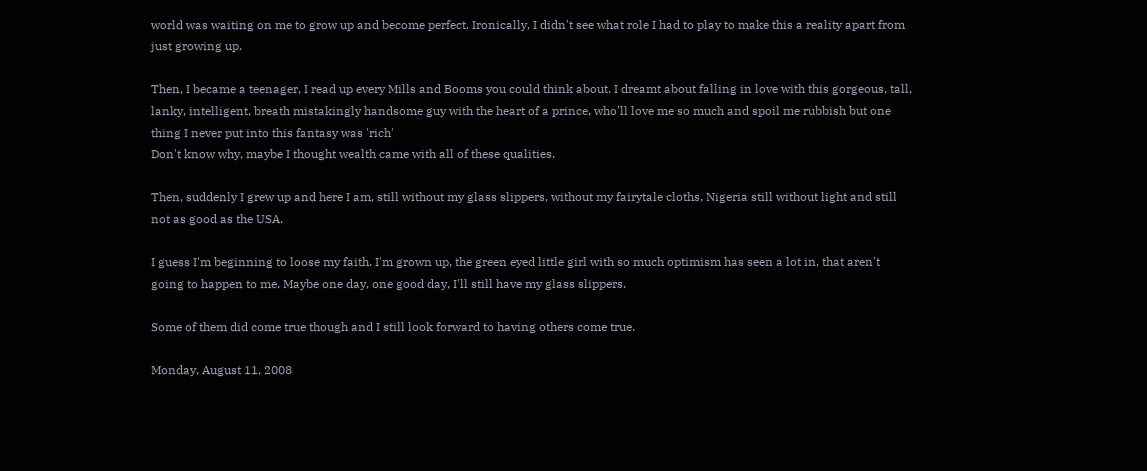world was waiting on me to grow up and become perfect. Ironically, I didn't see what role I had to play to make this a reality apart from just growing up.

Then, I became a teenager, I read up every Mills and Booms you could think about. I dreamt about falling in love with this gorgeous, tall, lanky, intelligent, breath mistakingly handsome guy with the heart of a prince, who'll love me so much and spoil me rubbish but one thing I never put into this fantasy was 'rich'
Don't know why, maybe I thought wealth came with all of these qualities.

Then, suddenly I grew up and here I am, still without my glass slippers, without my fairytale cloths, Nigeria still without light and still not as good as the USA.

I guess I'm beginning to loose my faith. I'm grown up, the green eyed little girl with so much optimism has seen a lot in, that aren't going to happen to me. Maybe one day, one good day, I'll still have my glass slippers.

Some of them did come true though and I still look forward to having others come true.

Monday, August 11, 2008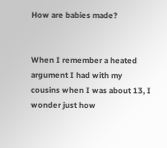How are babies made?


When I remember a heated argument I had with my cousins when I was about 13, I wonder just how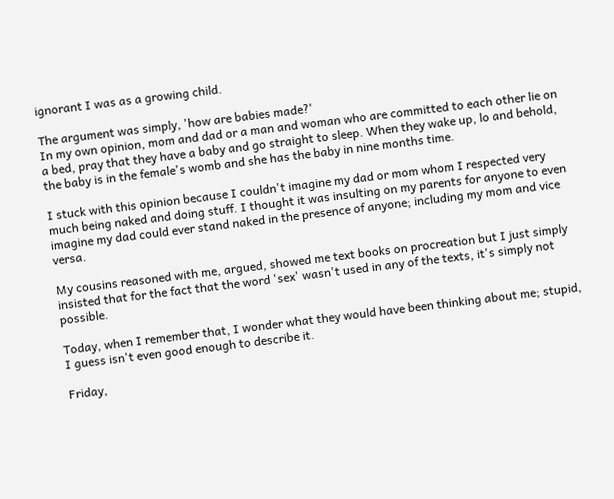ignorant I was as a growing child.

The argument was simply, 'how are babies made?'
In my own opinion, mom and dad or a man and woman who are committed to each other lie on a bed, pray that they have a baby and go straight to sleep. When they wake up, lo and behold, the baby is in the female's womb and she has the baby in nine months time.

I stuck with this opinion because I couldn't imagine my dad or mom whom I respected very much being naked and doing stuff. I thought it was insulting on my parents for anyone to even imagine my dad could ever stand naked in the presence of anyone; including my mom and vice versa.

My cousins reasoned with me, argued, showed me text books on procreation but I just simply insisted that for the fact that the word 'sex' wasn't used in any of the texts, it's simply not possible.

Today, when I remember that, I wonder what they would have been thinking about me; stupid, I guess isn't even good enough to describe it.

Friday,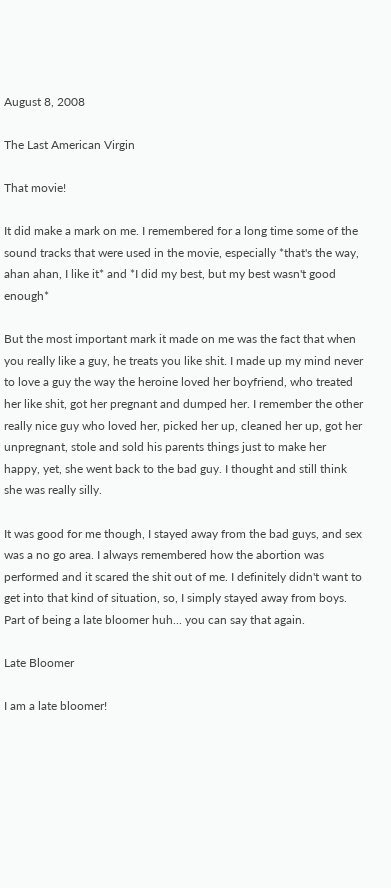August 8, 2008

The Last American Virgin

That movie!

It did make a mark on me. I remembered for a long time some of the sound tracks that were used in the movie, especially *that's the way, ahan ahan, I like it* and *I did my best, but my best wasn't good enough*

But the most important mark it made on me was the fact that when you really like a guy, he treats you like shit. I made up my mind never to love a guy the way the heroine loved her boyfriend, who treated her like shit, got her pregnant and dumped her. I remember the other really nice guy who loved her, picked her up, cleaned her up, got her unpregnant, stole and sold his parents things just to make her happy, yet, she went back to the bad guy. I thought and still think she was really silly.

It was good for me though, I stayed away from the bad guys, and sex was a no go area. I always remembered how the abortion was performed and it scared the shit out of me. I definitely didn't want to get into that kind of situation, so, I simply stayed away from boys.
Part of being a late bloomer huh... you can say that again.

Late Bloomer

I am a late bloomer!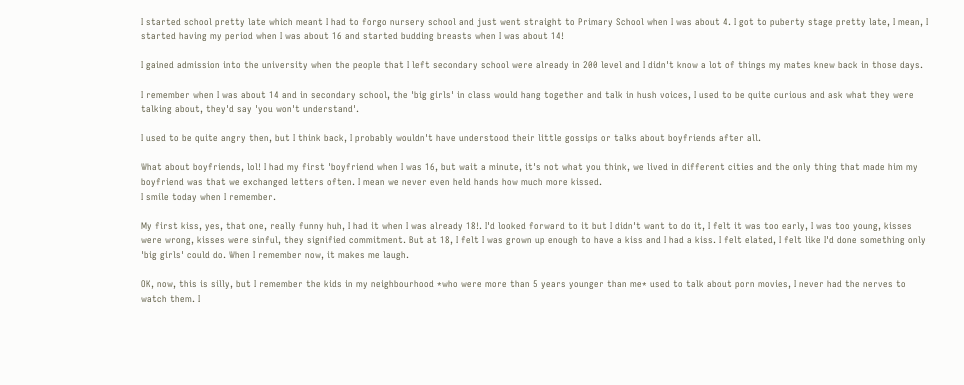I started school pretty late which meant I had to forgo nursery school and just went straight to Primary School when I was about 4. I got to puberty stage pretty late, I mean, I started having my period when I was about 16 and started budding breasts when I was about 14!

I gained admission into the university when the people that I left secondary school were already in 200 level and I didn't know a lot of things my mates knew back in those days.

I remember when I was about 14 and in secondary school, the 'big girls' in class would hang together and talk in hush voices, I used to be quite curious and ask what they were talking about, they'd say 'you won't understand'.

I used to be quite angry then, but I think back, I probably wouldn't have understood their little gossips or talks about boyfriends after all.

What about boyfriends, lol! I had my first 'boyfriend when I was 16, but wait a minute, it's not what you think, we lived in different cities and the only thing that made him my boyfriend was that we exchanged letters often. I mean we never even held hands how much more kissed.
I smile today when I remember.

My first kiss, yes, that one, really funny huh, I had it when I was already 18!. I'd looked forward to it but I didn't want to do it, I felt it was too early, I was too young, kisses were wrong, kisses were sinful, they signified commitment. But at 18, I felt I was grown up enough to have a kiss and I had a kiss. I felt elated, I felt like I'd done something only 'big girls' could do. When I remember now, it makes me laugh.

OK, now, this is silly, but I remember the kids in my neighbourhood *who were more than 5 years younger than me* used to talk about porn movies, I never had the nerves to watch them. I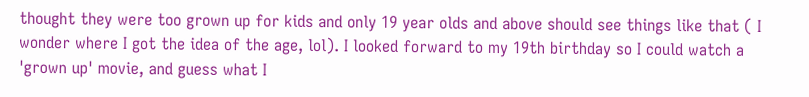thought they were too grown up for kids and only 19 year olds and above should see things like that ( I wonder where I got the idea of the age, lol). I looked forward to my 19th birthday so I could watch a 'grown up' movie, and guess what I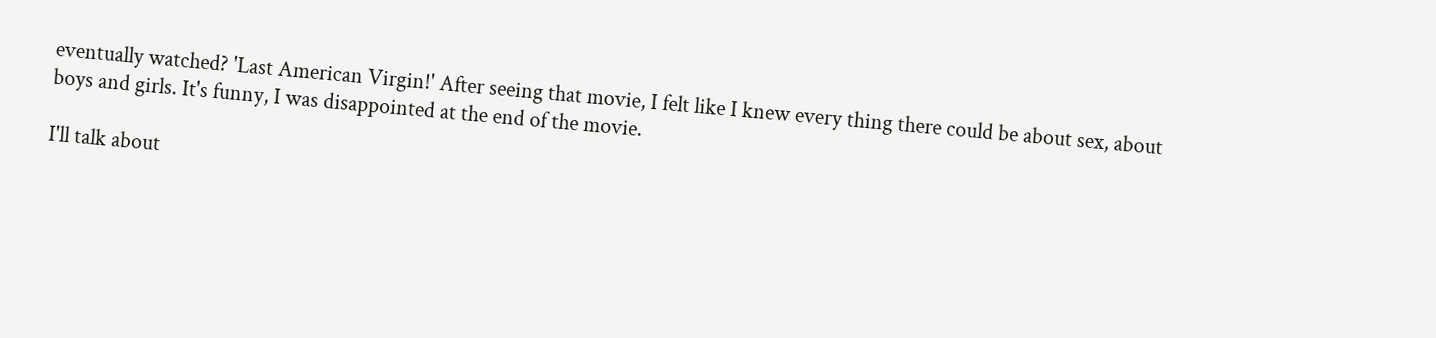eventually watched? 'Last American Virgin!' After seeing that movie, I felt like I knew every thing there could be about sex, about boys and girls. It's funny, I was disappointed at the end of the movie.

I'll talk about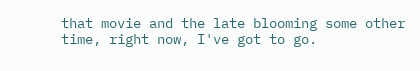that movie and the late blooming some other time, right now, I've got to go.